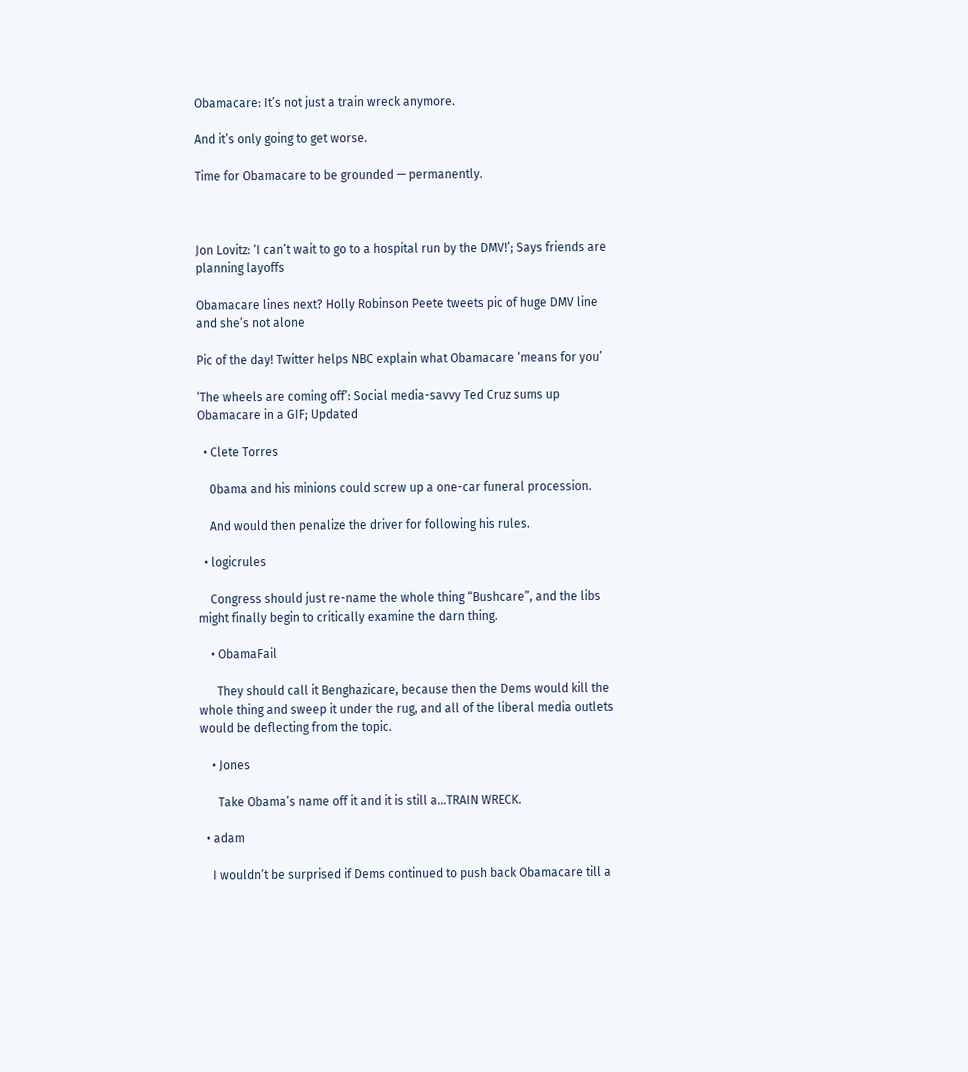Obamacare: It’s not just a train wreck anymore.

And it’s only going to get worse.

Time for Obamacare to be grounded — permanently.



Jon Lovitz: ‘I can’t wait to go to a hospital run by the DMV!’; Says friends are planning layoffs

Obamacare lines next? Holly Robinson Peete tweets pic of huge DMV line and she’s not alone

Pic of the day! Twitter helps NBC explain what Obamacare ‘means for you’

‘The wheels are coming off’: Social media-savvy Ted Cruz sums up Obamacare in a GIF; Updated

  • Clete Torres

    0bama and his minions could screw up a one-car funeral procession.

    And would then penalize the driver for following his rules.

  • logicrules

    Congress should just re-name the whole thing “Bushcare”, and the libs might finally begin to critically examine the darn thing.

    • ObamaFail

      They should call it Benghazicare, because then the Dems would kill the whole thing and sweep it under the rug, and all of the liberal media outlets would be deflecting from the topic.

    • Jones

      Take Obama’s name off it and it is still a…TRAIN WRECK.

  • adam

    I wouldn’t be surprised if Dems continued to push back Obamacare till a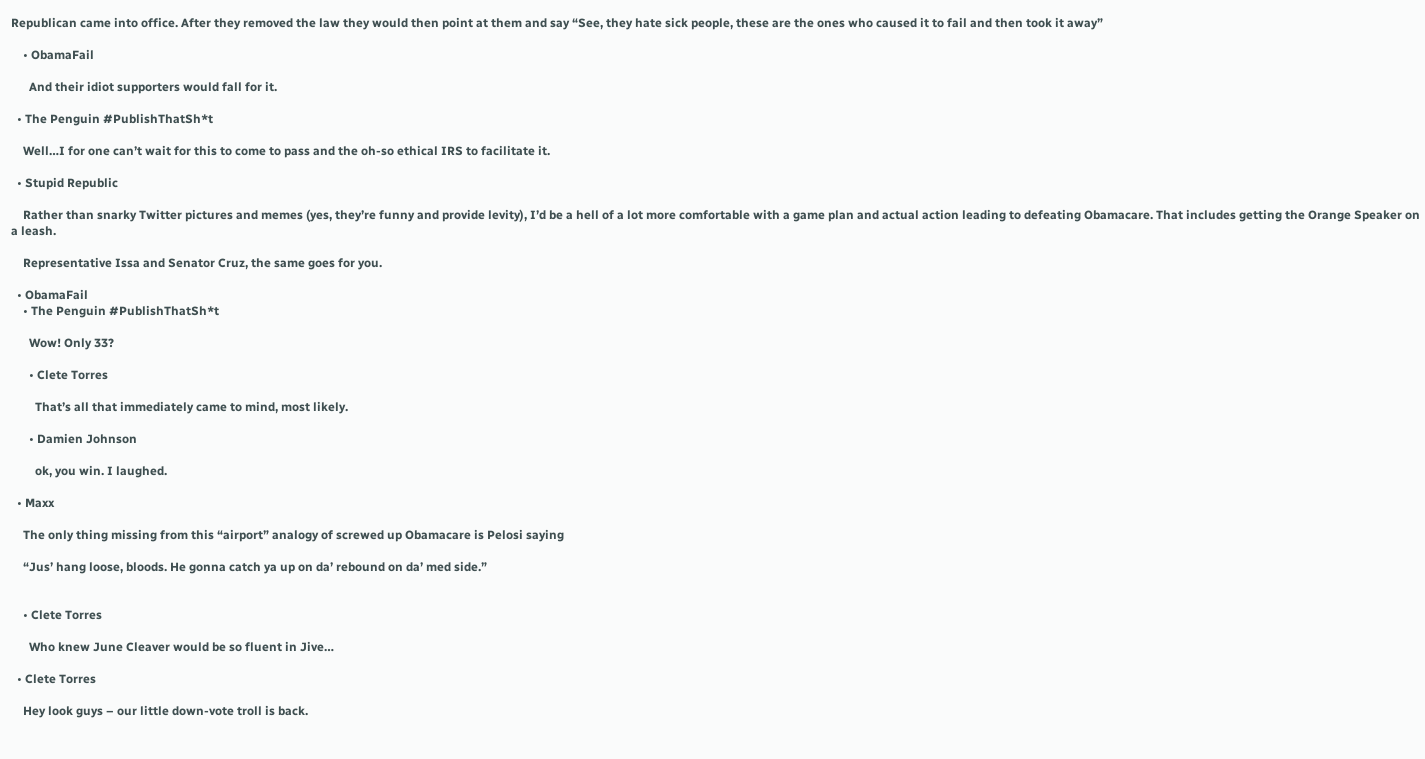Republican came into office. After they removed the law they would then point at them and say “See, they hate sick people, these are the ones who caused it to fail and then took it away”

    • ObamaFail

      And their idiot supporters would fall for it.

  • The Penguin #PublishThatSh*t

    Well…I for one can’t wait for this to come to pass and the oh-so ethical IRS to facilitate it.

  • Stupid Republic

    Rather than snarky Twitter pictures and memes (yes, they’re funny and provide levity), I’d be a hell of a lot more comfortable with a game plan and actual action leading to defeating Obamacare. That includes getting the Orange Speaker on a leash.

    Representative Issa and Senator Cruz, the same goes for you.

  • ObamaFail
    • The Penguin #PublishThatSh*t

      Wow! Only 33?

      • Clete Torres

        That’s all that immediately came to mind, most likely.

      • Damien Johnson

        ok, you win. I laughed.

  • Maxx

    The only thing missing from this “airport” analogy of screwed up Obamacare is Pelosi saying

    “Jus’ hang loose, bloods. He gonna catch ya up on da’ rebound on da’ med side.”


    • Clete Torres

      Who knew June Cleaver would be so fluent in Jive…

  • Clete Torres

    Hey look guys – our little down-vote troll is back.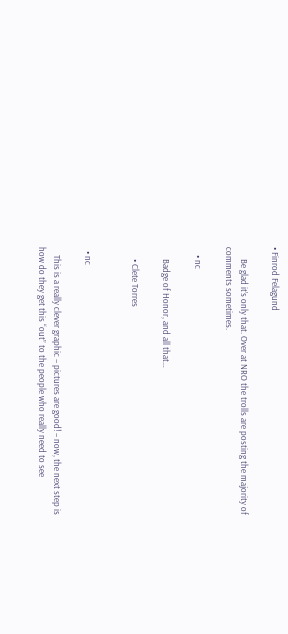• Finrod Felagund

      Be glad it’s only that. Over at NRO the trolls are posting the majority of comments sometimes.

    • nc

      Badge of Honor, and all that…

      • Clete Torres


  • nc

    This is a really clever graphic – pictures are good! – now, the next step is how do they get this “out” to the people who really need to see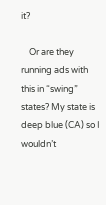it?

    Or are they running ads with this in “swing” states? My state is deep blue (CA) so I wouldn’t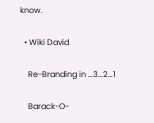know.

  • Wiki David

    Re-Branding in …3…2…1

    Barack-O-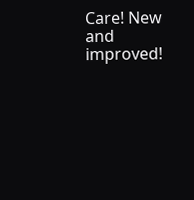Care! New and improved!